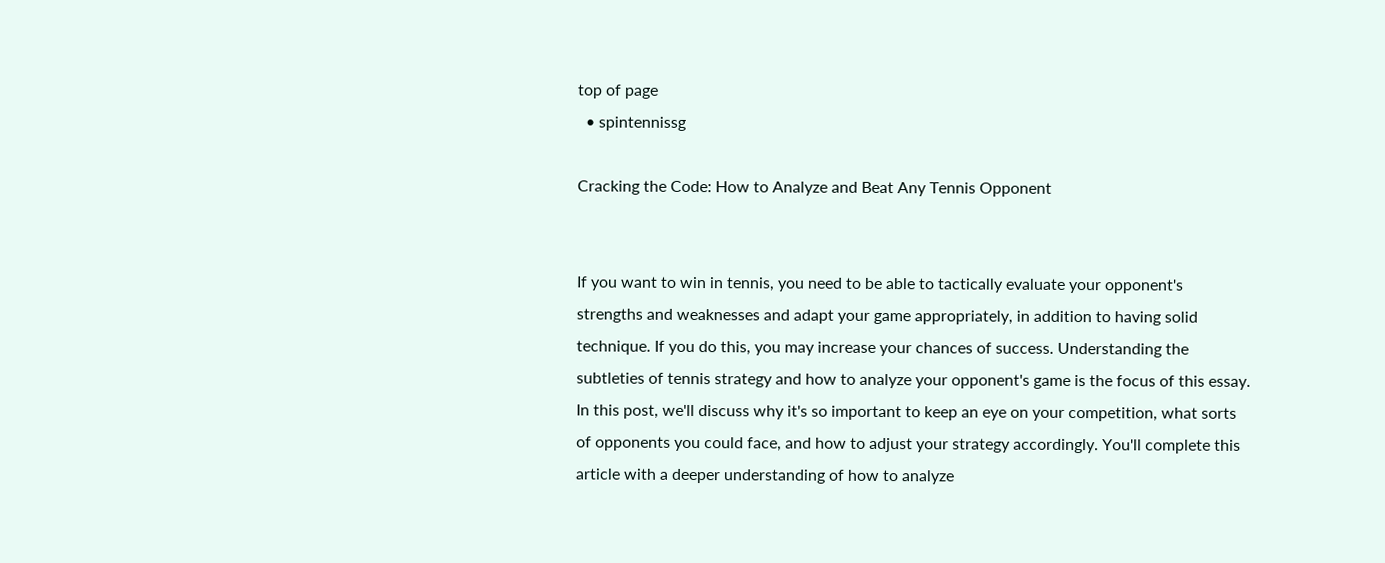top of page
  • spintennissg

Cracking the Code: How to Analyze and Beat Any Tennis Opponent


If you want to win in tennis, you need to be able to tactically evaluate your opponent's strengths and weaknesses and adapt your game appropriately, in addition to having solid technique. If you do this, you may increase your chances of success. Understanding the subtleties of tennis strategy and how to analyze your opponent's game is the focus of this essay. In this post, we'll discuss why it's so important to keep an eye on your competition, what sorts of opponents you could face, and how to adjust your strategy accordingly. You'll complete this article with a deeper understanding of how to analyze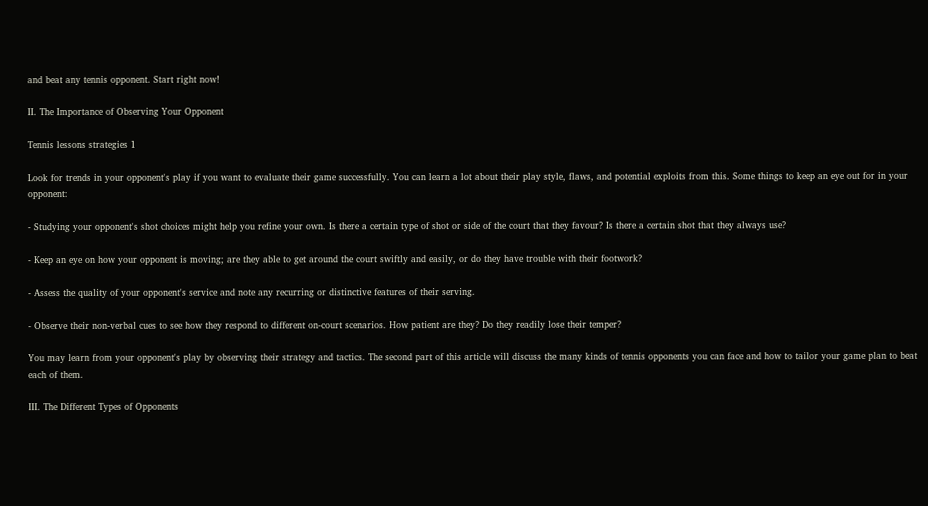and beat any tennis opponent. Start right now!

II. The Importance of Observing Your Opponent

Tennis lessons strategies 1

Look for trends in your opponent's play if you want to evaluate their game successfully. You can learn a lot about their play style, flaws, and potential exploits from this. Some things to keep an eye out for in your opponent:

- Studying your opponent's shot choices might help you refine your own. Is there a certain type of shot or side of the court that they favour? Is there a certain shot that they always use?

- Keep an eye on how your opponent is moving; are they able to get around the court swiftly and easily, or do they have trouble with their footwork?

- Assess the quality of your opponent's service and note any recurring or distinctive features of their serving.

- Observe their non-verbal cues to see how they respond to different on-court scenarios. How patient are they? Do they readily lose their temper?

You may learn from your opponent's play by observing their strategy and tactics. The second part of this article will discuss the many kinds of tennis opponents you can face and how to tailor your game plan to beat each of them.

III. The Different Types of Opponents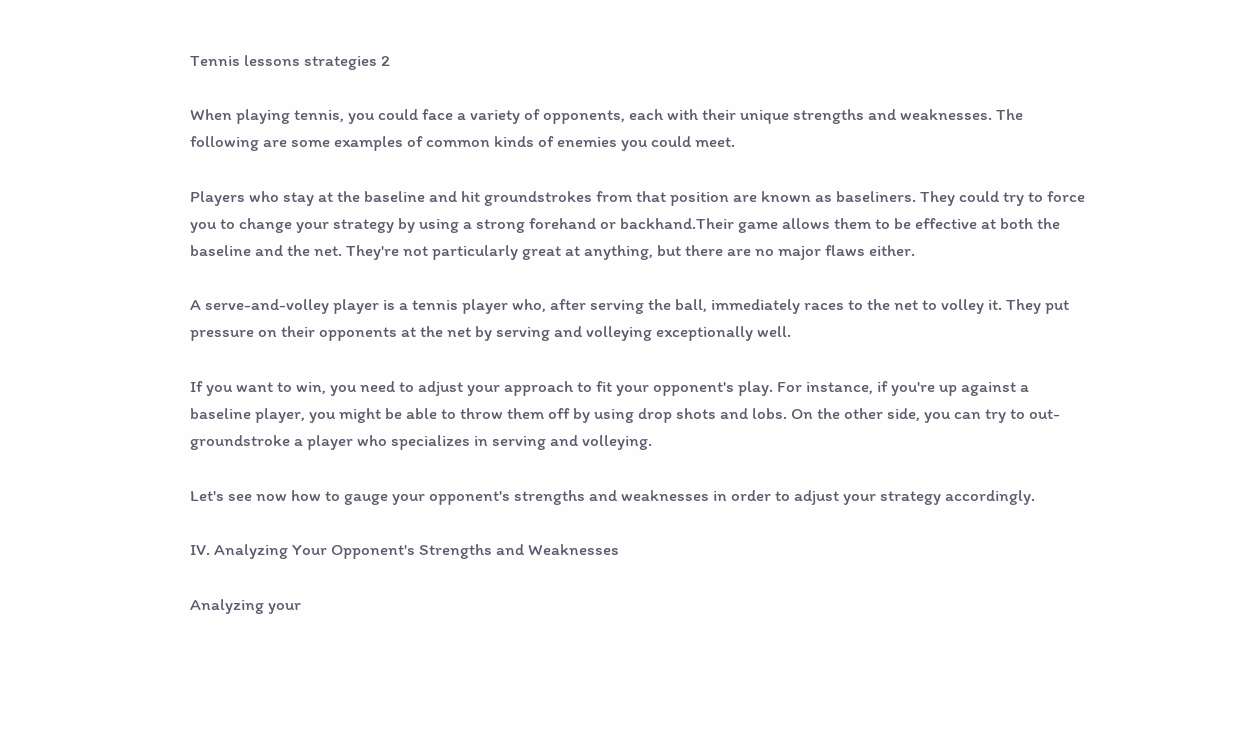Tennis lessons strategies 2

When playing tennis, you could face a variety of opponents, each with their unique strengths and weaknesses. The following are some examples of common kinds of enemies you could meet.

Players who stay at the baseline and hit groundstrokes from that position are known as baseliners. They could try to force you to change your strategy by using a strong forehand or backhand.Their game allows them to be effective at both the baseline and the net. They're not particularly great at anything, but there are no major flaws either.

A serve-and-volley player is a tennis player who, after serving the ball, immediately races to the net to volley it. They put pressure on their opponents at the net by serving and volleying exceptionally well.

If you want to win, you need to adjust your approach to fit your opponent's play. For instance, if you're up against a baseline player, you might be able to throw them off by using drop shots and lobs. On the other side, you can try to out-groundstroke a player who specializes in serving and volleying.

Let's see now how to gauge your opponent's strengths and weaknesses in order to adjust your strategy accordingly.

IV. Analyzing Your Opponent's Strengths and Weaknesses

Analyzing your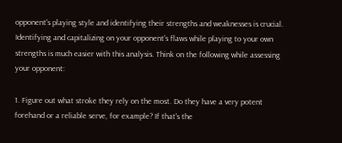opponent's playing style and identifying their strengths and weaknesses is crucial. Identifying and capitalizing on your opponent's flaws while playing to your own strengths is much easier with this analysis. Think on the following while assessing your opponent:

1. Figure out what stroke they rely on the most. Do they have a very potent forehand or a reliable serve, for example? If that's the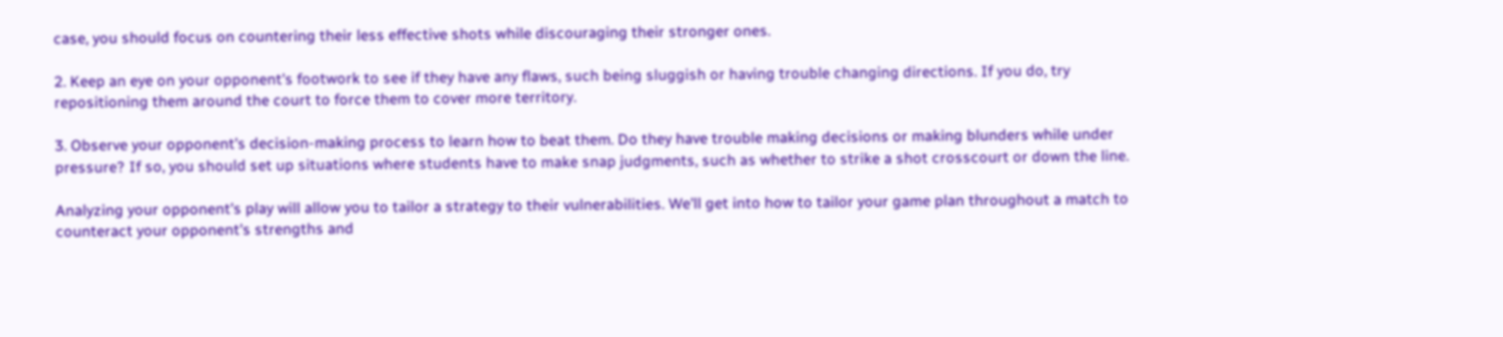case, you should focus on countering their less effective shots while discouraging their stronger ones.

2. Keep an eye on your opponent's footwork to see if they have any flaws, such being sluggish or having trouble changing directions. If you do, try repositioning them around the court to force them to cover more territory.

3. Observe your opponent's decision-making process to learn how to beat them. Do they have trouble making decisions or making blunders while under pressure? If so, you should set up situations where students have to make snap judgments, such as whether to strike a shot crosscourt or down the line.

Analyzing your opponent's play will allow you to tailor a strategy to their vulnerabilities. We'll get into how to tailor your game plan throughout a match to counteract your opponent's strengths and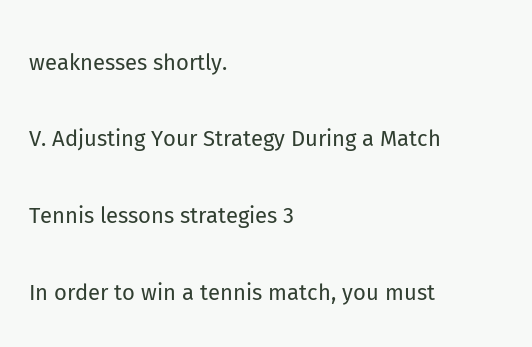weaknesses shortly.

V. Adjusting Your Strategy During a Match

Tennis lessons strategies 3

In order to win a tennis match, you must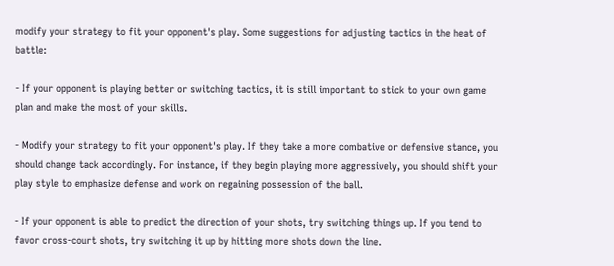modify your strategy to fit your opponent's play. Some suggestions for adjusting tactics in the heat of battle:

- If your opponent is playing better or switching tactics, it is still important to stick to your own game plan and make the most of your skills.

- Modify your strategy to fit your opponent's play. If they take a more combative or defensive stance, you should change tack accordingly. For instance, if they begin playing more aggressively, you should shift your play style to emphasize defense and work on regaining possession of the ball.

- If your opponent is able to predict the direction of your shots, try switching things up. If you tend to favor cross-court shots, try switching it up by hitting more shots down the line.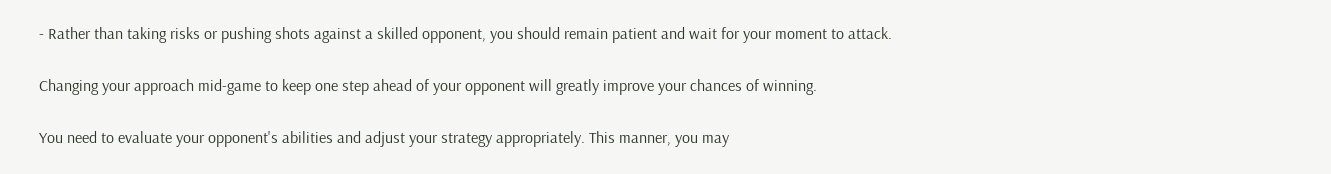- Rather than taking risks or pushing shots against a skilled opponent, you should remain patient and wait for your moment to attack.

Changing your approach mid-game to keep one step ahead of your opponent will greatly improve your chances of winning.

You need to evaluate your opponent's abilities and adjust your strategy appropriately. This manner, you may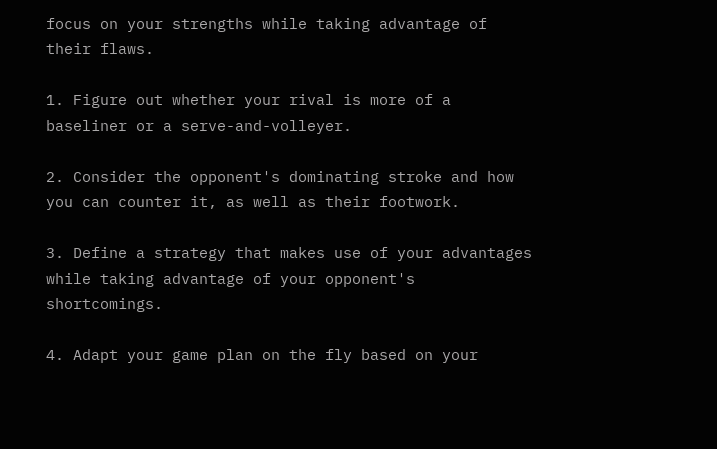focus on your strengths while taking advantage of their flaws.

1. Figure out whether your rival is more of a baseliner or a serve-and-volleyer.

2. Consider the opponent's dominating stroke and how you can counter it, as well as their footwork.

3. Define a strategy that makes use of your advantages while taking advantage of your opponent's shortcomings.

4. Adapt your game plan on the fly based on your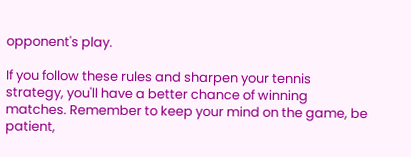opponent's play.

If you follow these rules and sharpen your tennis strategy, you'll have a better chance of winning matches. Remember to keep your mind on the game, be patient,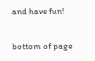and have fun!


bottom of page